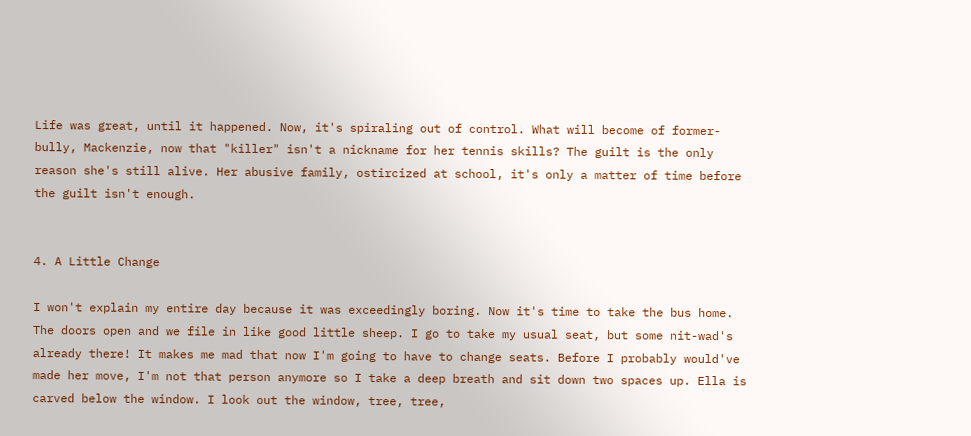Life was great, until it happened. Now, it's spiraling out of control. What will become of former-bully, Mackenzie, now that "killer" isn't a nickname for her tennis skills? The guilt is the only reason she's still alive. Her abusive family, ostircized at school, it's only a matter of time before the guilt isn't enough.


4. A Little Change

I won't explain my entire day because it was exceedingly boring. Now it's time to take the bus home. The doors open and we file in like good little sheep. I go to take my usual seat, but some nit-wad's already there! It makes me mad that now I'm going to have to change seats. Before I probably would've made her move, I'm not that person anymore so I take a deep breath and sit down two spaces up. Ella is carved below the window. I look out the window, tree, tree,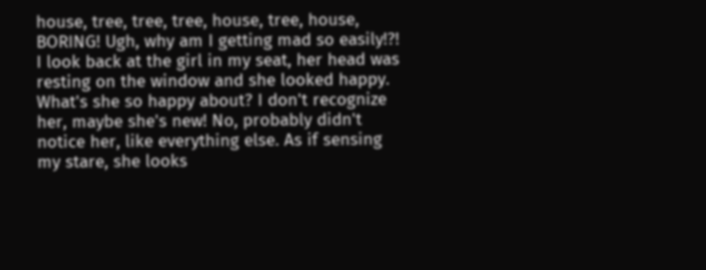house, tree, tree, tree, house, tree, house, BORING! Ugh, why am I getting mad so easily!?! I look back at the girl in my seat, her head was resting on the window and she looked happy. What's she so happy about? I don't recognize her, maybe she's new! No, probably didn't notice her, like everything else. As if sensing my stare, she looks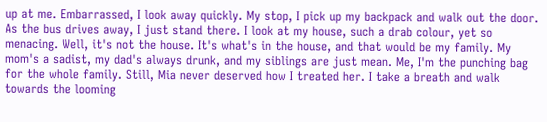up at me. Embarrassed, I look away quickly. My stop, I pick up my backpack and walk out the door. As the bus drives away, I just stand there. I look at my house, such a drab colour, yet so menacing. Well, it's not the house. It's what's in the house, and that would be my family. My mom's a sadist, my dad's always drunk, and my siblings are just mean. Me, I'm the punching bag for the whole family. Still, Mia never deserved how I treated her. I take a breath and walk towards the looming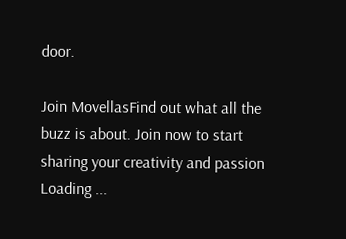door.

Join MovellasFind out what all the buzz is about. Join now to start sharing your creativity and passion
Loading ...